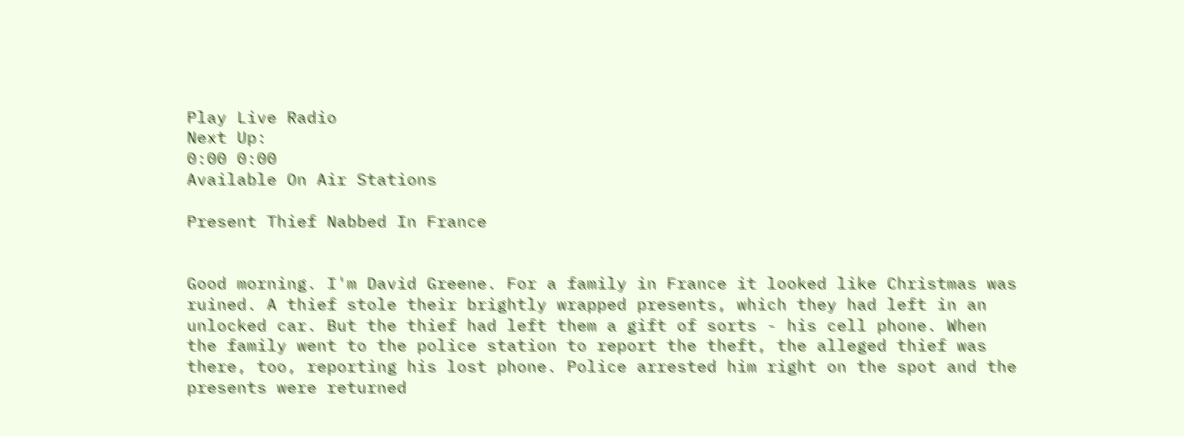Play Live Radio
Next Up:
0:00 0:00
Available On Air Stations

Present Thief Nabbed In France


Good morning. I'm David Greene. For a family in France it looked like Christmas was ruined. A thief stole their brightly wrapped presents, which they had left in an unlocked car. But the thief had left them a gift of sorts - his cell phone. When the family went to the police station to report the theft, the alleged thief was there, too, reporting his lost phone. Police arrested him right on the spot and the presents were returned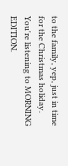to the family, yep, just in time for the Christmas holiday. You're listening to MORNING EDITION.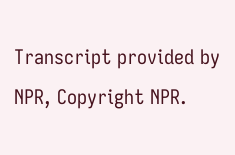Transcript provided by NPR, Copyright NPR.